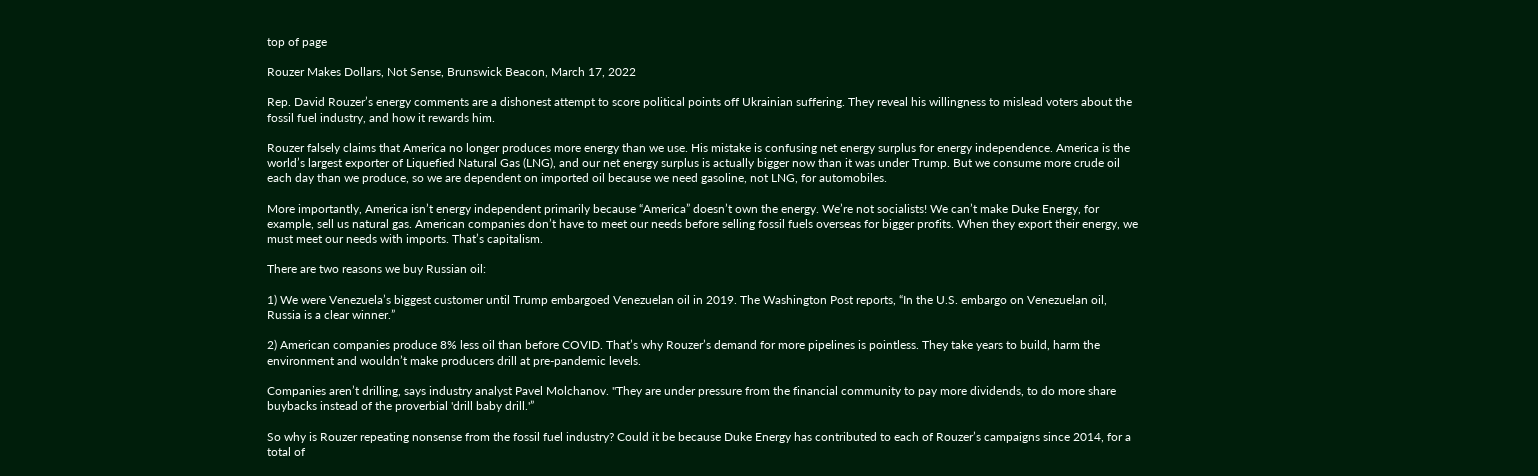top of page

Rouzer Makes Dollars, Not Sense, Brunswick Beacon, March 17, 2022

Rep. David Rouzer’s energy comments are a dishonest attempt to score political points off Ukrainian suffering. They reveal his willingness to mislead voters about the fossil fuel industry, and how it rewards him.

Rouzer falsely claims that America no longer produces more energy than we use. His mistake is confusing net energy surplus for energy independence. America is the world’s largest exporter of Liquefied Natural Gas (LNG), and our net energy surplus is actually bigger now than it was under Trump. But we consume more crude oil each day than we produce, so we are dependent on imported oil because we need gasoline, not LNG, for automobiles.

More importantly, America isn’t energy independent primarily because “America” doesn’t own the energy. We’re not socialists! We can’t make Duke Energy, for example, sell us natural gas. American companies don’t have to meet our needs before selling fossil fuels overseas for bigger profits. When they export their energy, we must meet our needs with imports. That’s capitalism.

There are two reasons we buy Russian oil:

1) We were Venezuela’s biggest customer until Trump embargoed Venezuelan oil in 2019. The Washington Post reports, “In the U.S. embargo on Venezuelan oil, Russia is a clear winner.”

2) American companies produce 8% less oil than before COVID. That’s why Rouzer’s demand for more pipelines is pointless. They take years to build, harm the environment and wouldn’t make producers drill at pre-pandemic levels.

Companies aren’t drilling, says industry analyst Pavel Molchanov. "They are under pressure from the financial community to pay more dividends, to do more share buybacks instead of the proverbial 'drill baby drill.'”

So why is Rouzer repeating nonsense from the fossil fuel industry? Could it be because Duke Energy has contributed to each of Rouzer’s campaigns since 2014, for a total of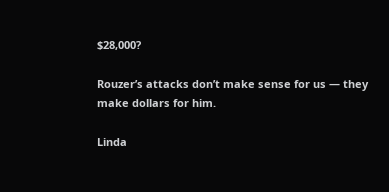$28,000?

Rouzer’s attacks don’t make sense for us — they make dollars for him.

Linda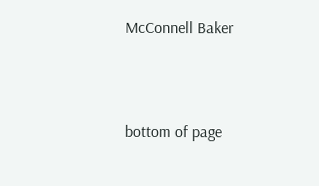McConnell Baker



bottom of page